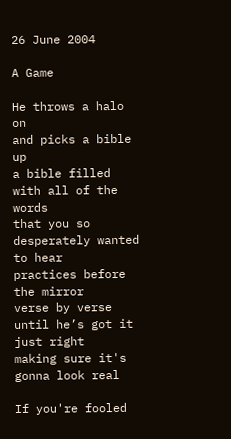26 June 2004

A Game

He throws a halo on
and picks a bible up
a bible filled with all of the words
that you so desperately wanted to hear
practices before the mirror
verse by verse
until he’s got it just right
making sure it's gonna look real

If you're fooled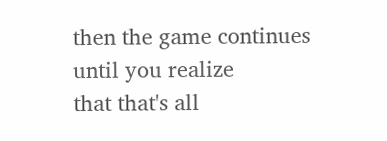then the game continues
until you realize
that that's all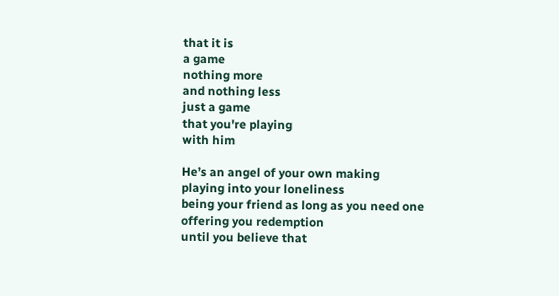that it is
a game
nothing more
and nothing less
just a game
that you're playing
with him

He’s an angel of your own making
playing into your loneliness
being your friend as long as you need one
offering you redemption
until you believe that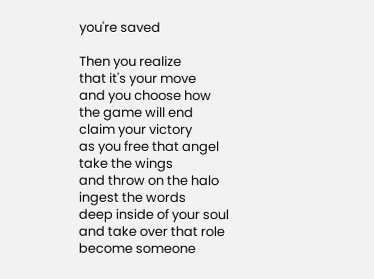you're saved

Then you realize
that it's your move
and you choose how the game will end
claim your victory
as you free that angel
take the wings
and throw on the halo
ingest the words
deep inside of your soul
and take over that role
become someone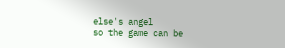else's angel
so the game can be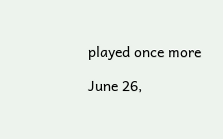played once more

June 26,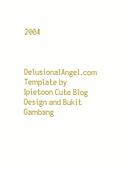2004



DelusionalAngel.com Template by Ipietoon Cute Blog Design and Bukit Gambang